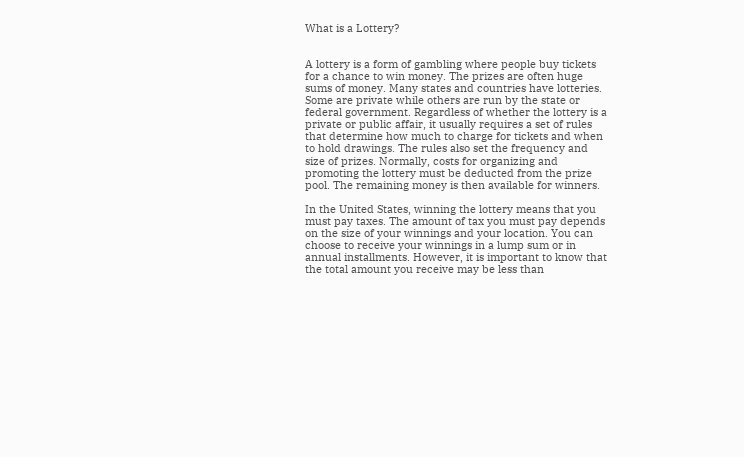What is a Lottery?


A lottery is a form of gambling where people buy tickets for a chance to win money. The prizes are often huge sums of money. Many states and countries have lotteries. Some are private while others are run by the state or federal government. Regardless of whether the lottery is a private or public affair, it usually requires a set of rules that determine how much to charge for tickets and when to hold drawings. The rules also set the frequency and size of prizes. Normally, costs for organizing and promoting the lottery must be deducted from the prize pool. The remaining money is then available for winners.

In the United States, winning the lottery means that you must pay taxes. The amount of tax you must pay depends on the size of your winnings and your location. You can choose to receive your winnings in a lump sum or in annual installments. However, it is important to know that the total amount you receive may be less than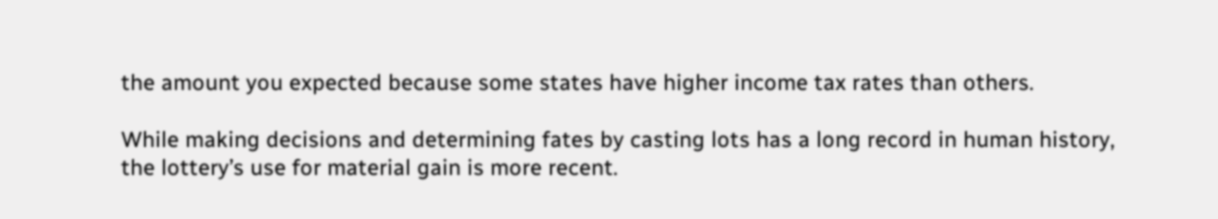the amount you expected because some states have higher income tax rates than others.

While making decisions and determining fates by casting lots has a long record in human history, the lottery’s use for material gain is more recent.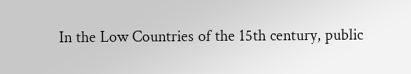In the Low Countries of the 15th century, public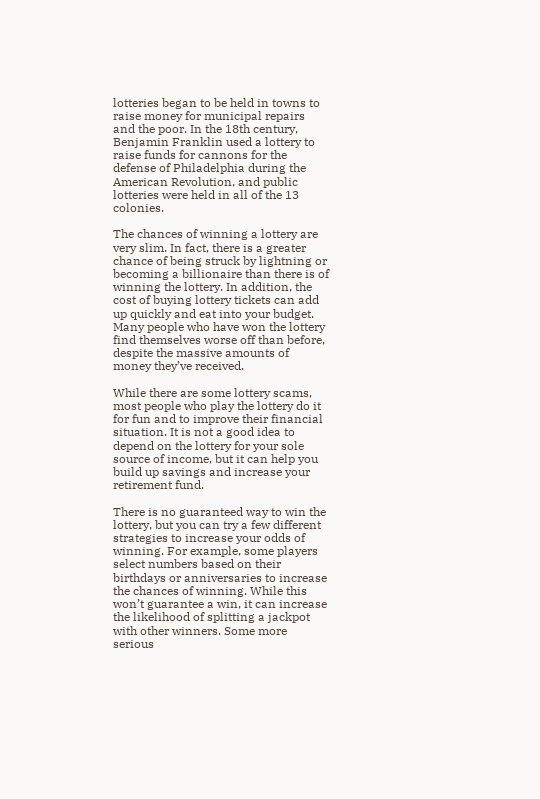lotteries began to be held in towns to raise money for municipal repairs and the poor. In the 18th century, Benjamin Franklin used a lottery to raise funds for cannons for the defense of Philadelphia during the American Revolution, and public lotteries were held in all of the 13 colonies.

The chances of winning a lottery are very slim. In fact, there is a greater chance of being struck by lightning or becoming a billionaire than there is of winning the lottery. In addition, the cost of buying lottery tickets can add up quickly and eat into your budget. Many people who have won the lottery find themselves worse off than before, despite the massive amounts of money they’ve received.

While there are some lottery scams, most people who play the lottery do it for fun and to improve their financial situation. It is not a good idea to depend on the lottery for your sole source of income, but it can help you build up savings and increase your retirement fund.

There is no guaranteed way to win the lottery, but you can try a few different strategies to increase your odds of winning. For example, some players select numbers based on their birthdays or anniversaries to increase the chances of winning. While this won’t guarantee a win, it can increase the likelihood of splitting a jackpot with other winners. Some more serious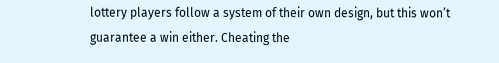lottery players follow a system of their own design, but this won’t guarantee a win either. Cheating the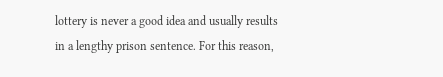lottery is never a good idea and usually results in a lengthy prison sentence. For this reason,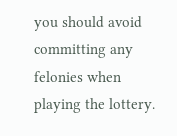you should avoid committing any felonies when playing the lottery.